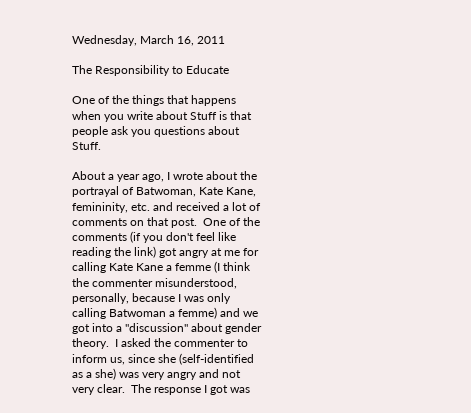Wednesday, March 16, 2011

The Responsibility to Educate

One of the things that happens when you write about Stuff is that people ask you questions about Stuff.

About a year ago, I wrote about the portrayal of Batwoman, Kate Kane, femininity, etc. and received a lot of comments on that post.  One of the comments (if you don't feel like reading the link) got angry at me for calling Kate Kane a femme (I think the commenter misunderstood, personally, because I was only calling Batwoman a femme) and we got into a "discussion" about gender theory.  I asked the commenter to inform us, since she (self-identified as a she) was very angry and not very clear.  The response I got was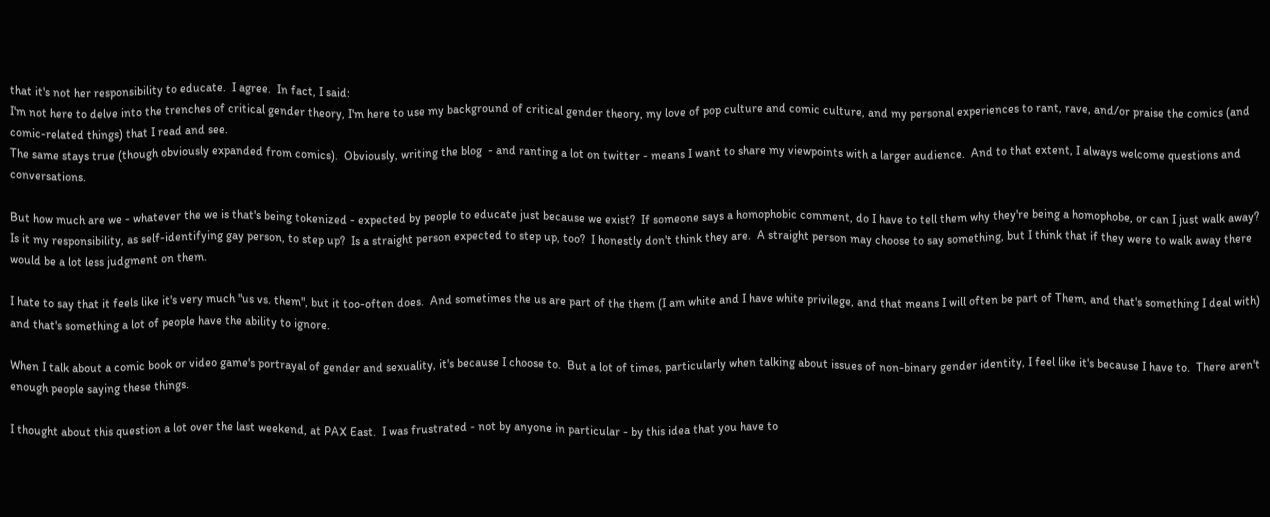that it's not her responsibility to educate.  I agree.  In fact, I said:
I'm not here to delve into the trenches of critical gender theory, I'm here to use my background of critical gender theory, my love of pop culture and comic culture, and my personal experiences to rant, rave, and/or praise the comics (and comic-related things) that I read and see.
The same stays true (though obviously expanded from comics).  Obviously, writing the blog  - and ranting a lot on twitter - means I want to share my viewpoints with a larger audience.  And to that extent, I always welcome questions and conversations.

But how much are we - whatever the we is that's being tokenized - expected by people to educate just because we exist?  If someone says a homophobic comment, do I have to tell them why they're being a homophobe, or can I just walk away?  Is it my responsibility, as self-identifying gay person, to step up?  Is a straight person expected to step up, too?  I honestly don't think they are.  A straight person may choose to say something, but I think that if they were to walk away there would be a lot less judgment on them.

I hate to say that it feels like it's very much "us vs. them", but it too-often does.  And sometimes the us are part of the them (I am white and I have white privilege, and that means I will often be part of Them, and that's something I deal with) and that's something a lot of people have the ability to ignore.

When I talk about a comic book or video game's portrayal of gender and sexuality, it's because I choose to.  But a lot of times, particularly when talking about issues of non-binary gender identity, I feel like it's because I have to.  There aren't enough people saying these things.

I thought about this question a lot over the last weekend, at PAX East.  I was frustrated - not by anyone in particular - by this idea that you have to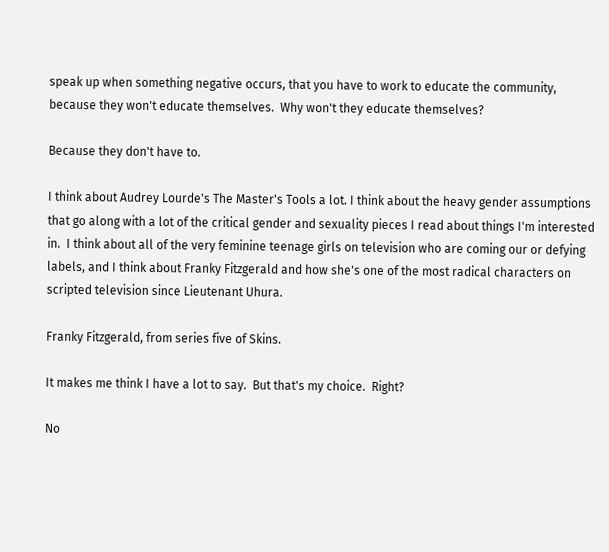speak up when something negative occurs, that you have to work to educate the community, because they won't educate themselves.  Why won't they educate themselves?

Because they don't have to.

I think about Audrey Lourde's The Master's Tools a lot. I think about the heavy gender assumptions that go along with a lot of the critical gender and sexuality pieces I read about things I'm interested in.  I think about all of the very feminine teenage girls on television who are coming our or defying labels, and I think about Franky Fitzgerald and how she's one of the most radical characters on scripted television since Lieutenant Uhura.

Franky Fitzgerald, from series five of Skins.

It makes me think I have a lot to say.  But that's my choice.  Right?

No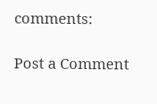comments:

Post a Comment